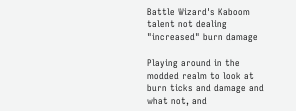Battle Wizard's Kaboom talent not dealing "increased" burn damage

Playing around in the modded realm to look at burn ticks and damage and what not, and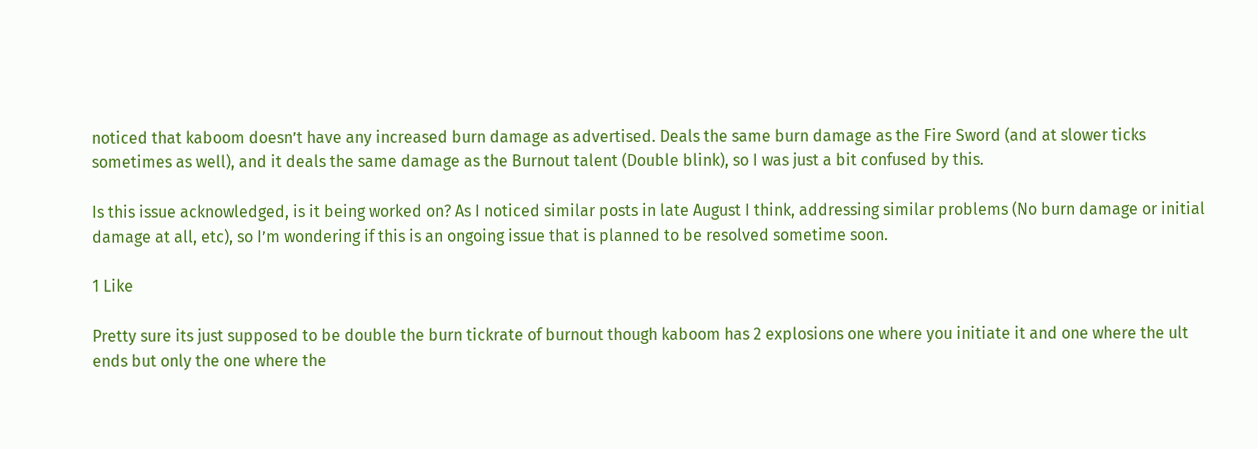noticed that kaboom doesn’t have any increased burn damage as advertised. Deals the same burn damage as the Fire Sword (and at slower ticks sometimes as well), and it deals the same damage as the Burnout talent (Double blink), so I was just a bit confused by this.

Is this issue acknowledged, is it being worked on? As I noticed similar posts in late August I think, addressing similar problems (No burn damage or initial damage at all, etc), so I’m wondering if this is an ongoing issue that is planned to be resolved sometime soon.

1 Like

Pretty sure its just supposed to be double the burn tickrate of burnout though kaboom has 2 explosions one where you initiate it and one where the ult ends but only the one where the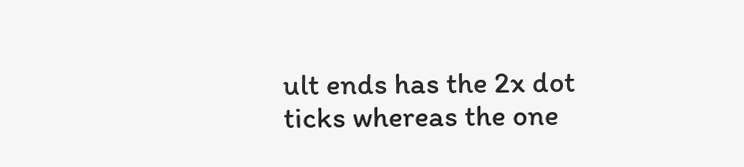ult ends has the 2x dot ticks whereas the one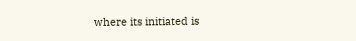where its initiated is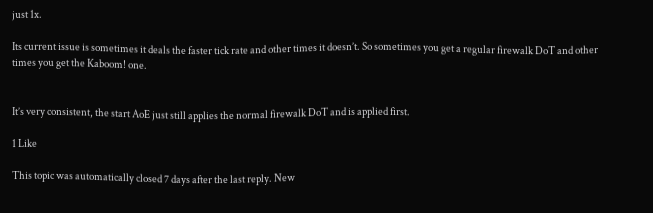just 1x.

Its current issue is sometimes it deals the faster tick rate and other times it doesn’t. So sometimes you get a regular firewalk DoT and other times you get the Kaboom! one.


It’s very consistent, the start AoE just still applies the normal firewalk DoT and is applied first.

1 Like

This topic was automatically closed 7 days after the last reply. New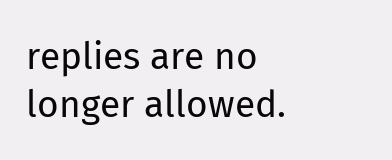replies are no longer allowed.